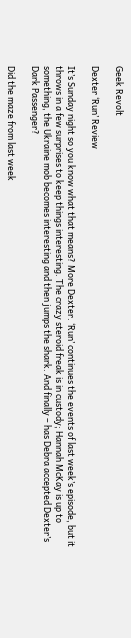Geek Revolt

Dexter ‘Run’ Review

It’s Sunday night so you know what that means? More Dexter. ‘Run’ continues the events of last week’s episode, but it throws in a few surprises to keep things interesting. The crazy steroid freak is in custody; Hannah McKay is up to something, the Ukraine mob becomes interesting and then jumps the shark. And finally – has Debra accepted Dexter’s Dark Passenger?

Did the maze from last week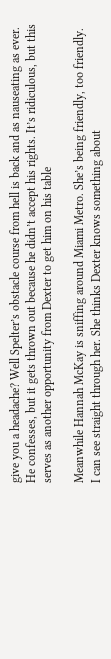give you a headache? Well Spelter’s obstacle course from hell is back and as nauseating as ever. He confesses, but it gets thrown out because he didn’t accept his rights. It’s ridiculous, but this serves as another opportunity from Dexter to get him on his table

Meanwhile Hannah McKay is sniffing around Miami Metro. She’s being friendly, too friendly. I can see straight through her. She thinks Dexter knows something about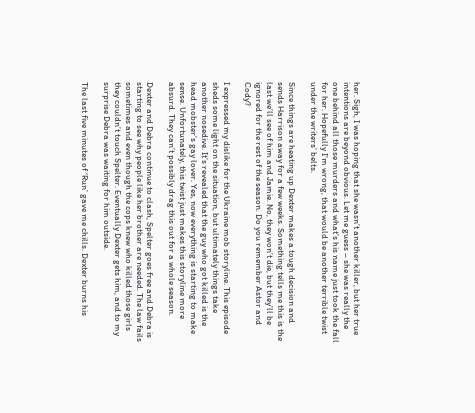her. Sigh, I was hoping that she wasn’t another killer, but her true intentions are beyond obvious. Let me guess – she was really the one behind all those murders and what’s his name just took the fall for her. Hopefully I’m wrong, that would be another terrible twist under the writers’ belts.

Since things are heating up Dexter makes a tough decision and sends Harrison away for a few weeks. Something tells me this is the last we’ll see of him and Jamie. No, they won’t die, but they’ll be ignored for the rest of the season. Do you remember Astor and Cody?

I expressed my dislike for the Ukraine mob storyline. This episode sheds some light on the situation, but ultimately things take another nosedive. It’s revealed that the guy who got killed is the head mobster’s gay lover. Yes, now everything is starting to make sense. Unfortunately, this twist just makes this storyline more absurd. They can’t possibly drag this out for a whole season.

Dexter and Debra continue to clash, Spelter goes free and Debra is starting to see why people like her brother are needed. The law fails sometimes and even though the cops knew who killed those girls they couldn’t touch Spelter. Eventually Dexter gets him, and to my surprise Debra was waiting for him outside.

The last five minutes of ‘Run’ gave me chills. Dexter burns his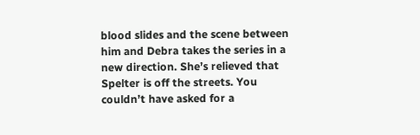blood slides and the scene between him and Debra takes the series in a new direction. She’s relieved that Spelter is off the streets. You couldn’t have asked for a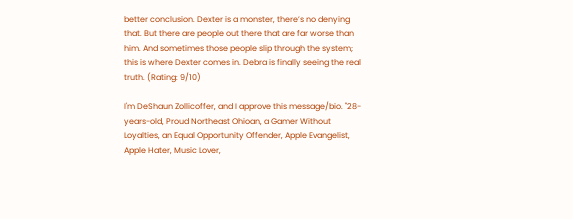better conclusion. Dexter is a monster, there’s no denying that. But there are people out there that are far worse than him. And sometimes those people slip through the system; this is where Dexter comes in. Debra is finally seeing the real truth. (Rating: 9/10)

I'm DeShaun Zollicoffer, and I approve this message/bio. "28-years-old, Proud Northeast Ohioan, a Gamer Without Loyalties, an Equal Opportunity Offender, Apple Evangelist, Apple Hater, Music Lover,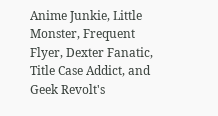Anime Junkie, Little Monster, Frequent Flyer, Dexter Fanatic, Title Case Addict, and Geek Revolt's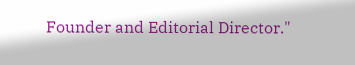Founder and Editorial Director."